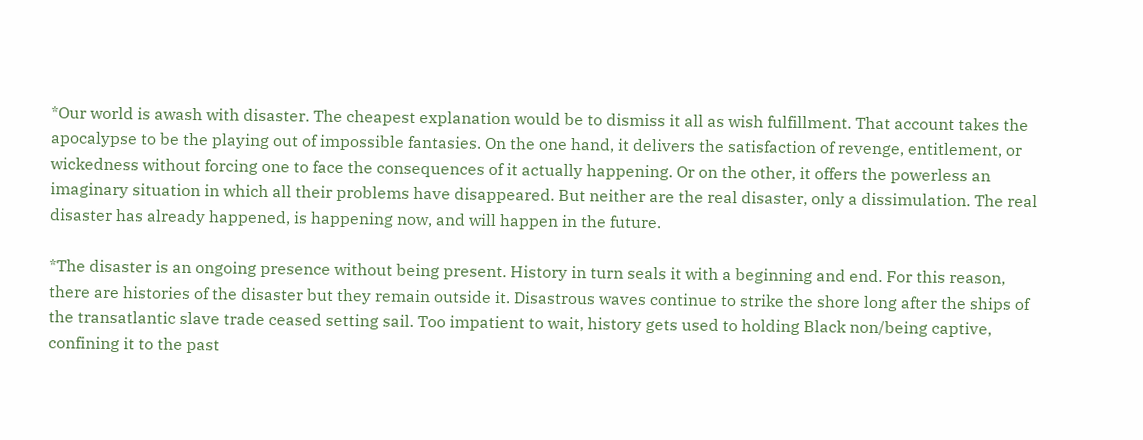*Our world is awash with disaster. The cheapest explanation would be to dismiss it all as wish fulfillment. That account takes the apocalypse to be the playing out of impossible fantasies. On the one hand, it delivers the satisfaction of revenge, entitlement, or wickedness without forcing one to face the consequences of it actually happening. Or on the other, it offers the powerless an imaginary situation in which all their problems have disappeared. But neither are the real disaster, only a dissimulation. The real disaster has already happened, is happening now, and will happen in the future.

*The disaster is an ongoing presence without being present. History in turn seals it with a beginning and end. For this reason, there are histories of the disaster but they remain outside it. Disastrous waves continue to strike the shore long after the ships of the transatlantic slave trade ceased setting sail. Too impatient to wait, history gets used to holding Black non/being captive, confining it to the past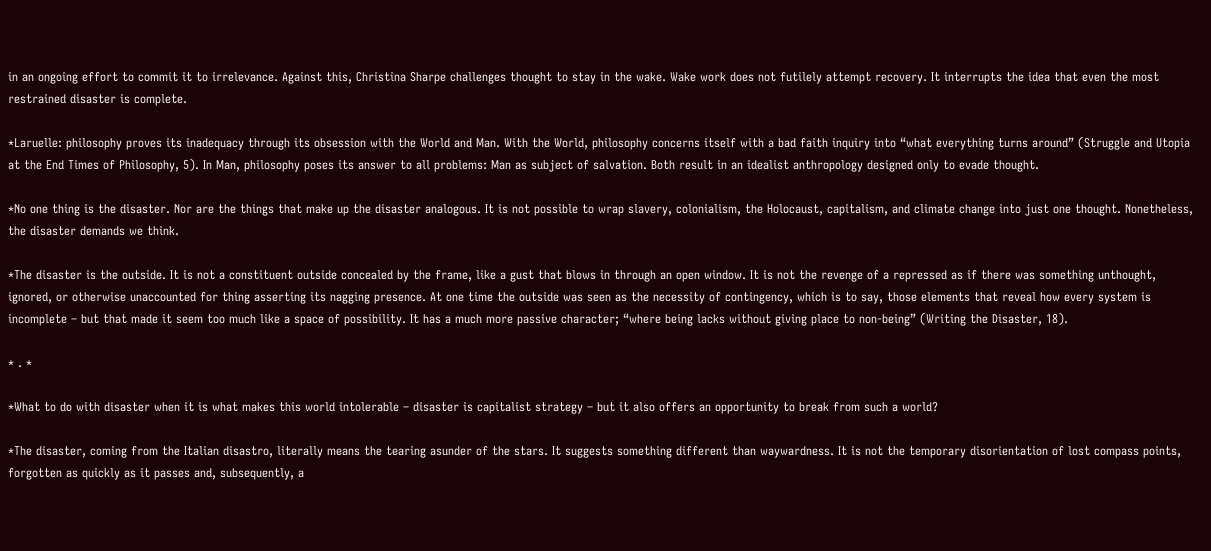in an ongoing effort to commit it to irrelevance. Against this, Christina Sharpe challenges thought to stay in the wake. Wake work does not futilely attempt recovery. It interrupts the idea that even the most restrained disaster is complete.

*Laruelle: philosophy proves its inadequacy through its obsession with the World and Man. With the World, philosophy concerns itself with a bad faith inquiry into “what everything turns around” (Struggle and Utopia at the End Times of Philosophy, 5). In Man, philosophy poses its answer to all problems: Man as subject of salvation. Both result in an idealist anthropology designed only to evade thought.

*No one thing is the disaster. Nor are the things that make up the disaster analogous. It is not possible to wrap slavery, colonialism, the Holocaust, capitalism, and climate change into just one thought. Nonetheless, the disaster demands we think.

*The disaster is the outside. It is not a constituent outside concealed by the frame, like a gust that blows in through an open window. It is not the revenge of a repressed as if there was something unthought, ignored, or otherwise unaccounted for thing asserting its nagging presence. At one time the outside was seen as the necessity of contingency, which is to say, those elements that reveal how every system is incomplete – but that made it seem too much like a space of possibility. It has a much more passive character; “where being lacks without giving place to non-being” (Writing the Disaster, 18).

* . *

*What to do with disaster when it is what makes this world intolerable – disaster is capitalist strategy – but it also offers an opportunity to break from such a world?

*The disaster, coming from the Italian disastro, literally means the tearing asunder of the stars. It suggests something different than waywardness. It is not the temporary disorientation of lost compass points, forgotten as quickly as it passes and, subsequently, a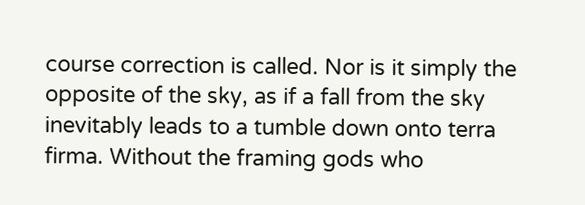course correction is called. Nor is it simply the opposite of the sky, as if a fall from the sky inevitably leads to a tumble down onto terra firma. Without the framing gods who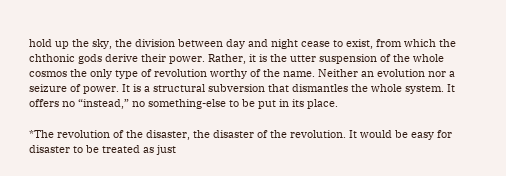hold up the sky, the division between day and night cease to exist, from which the chthonic gods derive their power. Rather, it is the utter suspension of the whole cosmos the only type of revolution worthy of the name. Neither an evolution nor a seizure of power. It is a structural subversion that dismantles the whole system. It offers no “instead,” no something-else to be put in its place.

*The revolution of the disaster, the disaster of the revolution. It would be easy for disaster to be treated as just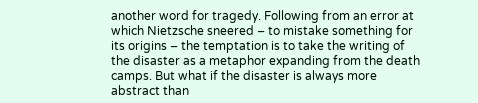another word for tragedy. Following from an error at which Nietzsche sneered – to mistake something for its origins – the temptation is to take the writing of the disaster as a metaphor expanding from the death camps. But what if the disaster is always more abstract than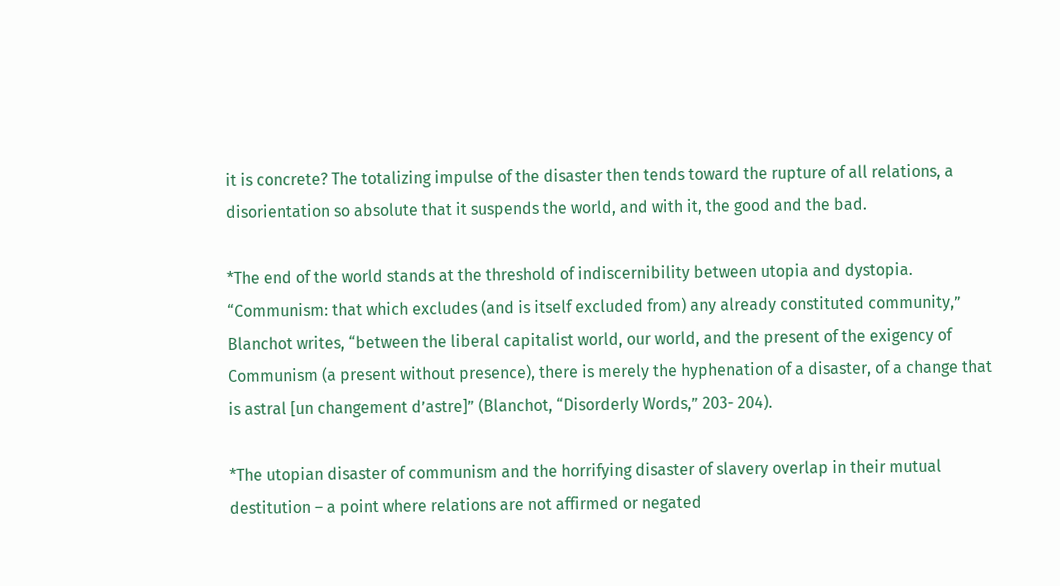it is concrete? The totalizing impulse of the disaster then tends toward the rupture of all relations, a disorientation so absolute that it suspends the world, and with it, the good and the bad.

*The end of the world stands at the threshold of indiscernibility between utopia and dystopia. “Communism: that which excludes (and is itself excluded from) any already constituted community,” Blanchot writes, “between the liberal capitalist world, our world, and the present of the exigency of Communism (a present without presence), there is merely the hyphenation of a disaster, of a change that is astral [un changement d’astre]” (Blanchot, “Disorderly Words,” 203- 204).

*The utopian disaster of communism and the horrifying disaster of slavery overlap in their mutual destitution – a point where relations are not affirmed or negated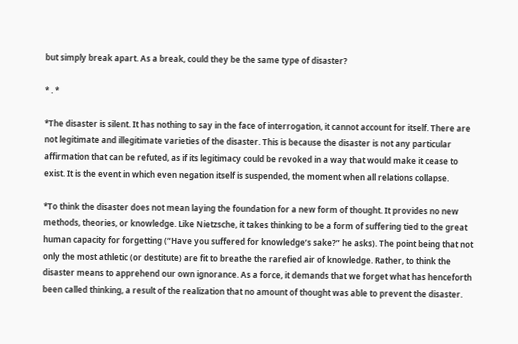but simply break apart. As a break, could they be the same type of disaster?

* . *

*The disaster is silent. It has nothing to say in the face of interrogation, it cannot account for itself. There are not legitimate and illegitimate varieties of the disaster. This is because the disaster is not any particular affirmation that can be refuted, as if its legitimacy could be revoked in a way that would make it cease to exist. It is the event in which even negation itself is suspended, the moment when all relations collapse.

*To think the disaster does not mean laying the foundation for a new form of thought. It provides no new methods, theories, or knowledge. Like Nietzsche, it takes thinking to be a form of suffering tied to the great human capacity for forgetting (“Have you suffered for knowledge’s sake?” he asks). The point being that not only the most athletic (or destitute) are fit to breathe the rarefied air of knowledge. Rather, to think the disaster means to apprehend our own ignorance. As a force, it demands that we forget what has henceforth been called thinking, a result of the realization that no amount of thought was able to prevent the disaster.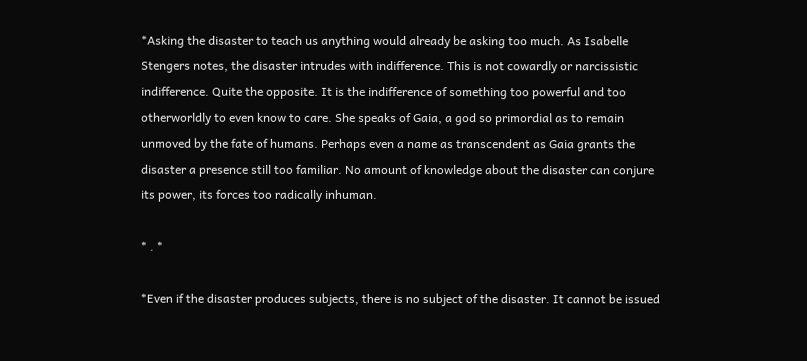*Asking the disaster to teach us anything would already be asking too much. As Isabelle Stengers notes, the disaster intrudes with indifference. This is not cowardly or narcissistic indifference. Quite the opposite. It is the indifference of something too powerful and too otherworldly to even know to care. She speaks of Gaia, a god so primordial as to remain unmoved by the fate of humans. Perhaps even a name as transcendent as Gaia grants the disaster a presence still too familiar. No amount of knowledge about the disaster can conjure its power, its forces too radically inhuman.

* . *

*Even if the disaster produces subjects, there is no subject of the disaster. It cannot be issued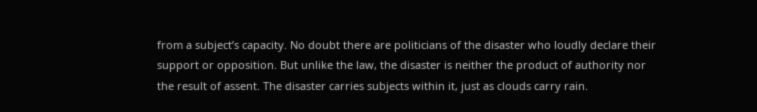from a subject’s capacity. No doubt there are politicians of the disaster who loudly declare their support or opposition. But unlike the law, the disaster is neither the product of authority nor the result of assent. The disaster carries subjects within it, just as clouds carry rain.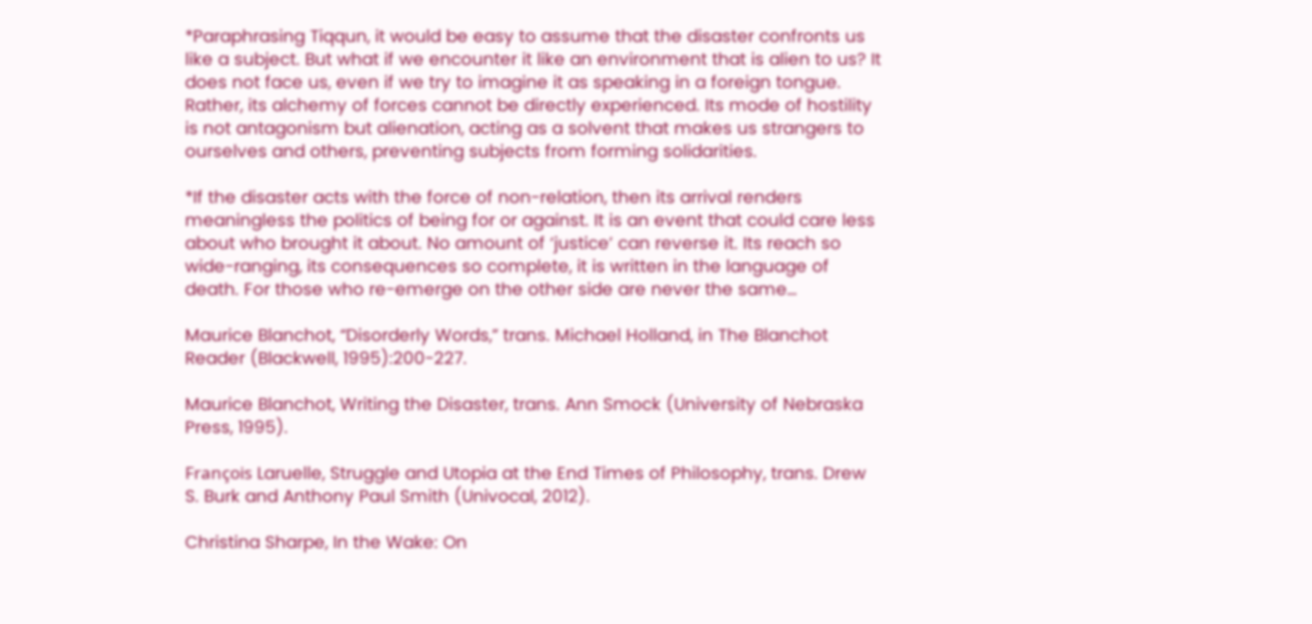*Paraphrasing Tiqqun, it would be easy to assume that the disaster confronts us like a subject. But what if we encounter it like an environment that is alien to us? It does not face us, even if we try to imagine it as speaking in a foreign tongue. Rather, its alchemy of forces cannot be directly experienced. Its mode of hostility is not antagonism but alienation, acting as a solvent that makes us strangers to ourselves and others, preventing subjects from forming solidarities.

*If the disaster acts with the force of non-relation, then its arrival renders meaningless the politics of being for or against. It is an event that could care less about who brought it about. No amount of ‘justice’ can reverse it. Its reach so wide-ranging, its consequences so complete, it is written in the language of death. For those who re-emerge on the other side are never the same…

Maurice Blanchot, “Disorderly Words,” trans. Michael Holland, in The Blanchot Reader (Blackwell, 1995):200-227.

Maurice Blanchot, Writing the Disaster, trans. Ann Smock (University of Nebraska Press, 1995).

François Laruelle, Struggle and Utopia at the End Times of Philosophy, trans. Drew S. Burk and Anthony Paul Smith (Univocal, 2012).

Christina Sharpe, In the Wake: On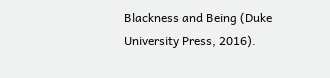Blackness and Being (Duke University Press, 2016).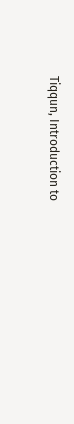Tiqqun, Introduction to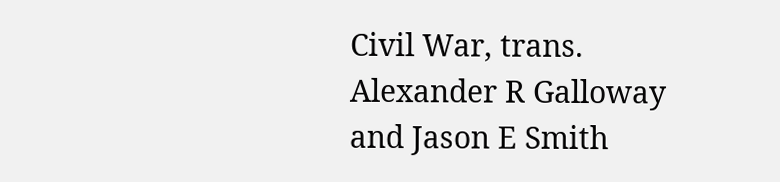Civil War, trans. Alexander R Galloway and Jason E Smith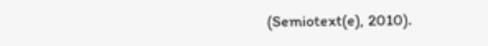(Semiotext(e), 2010).